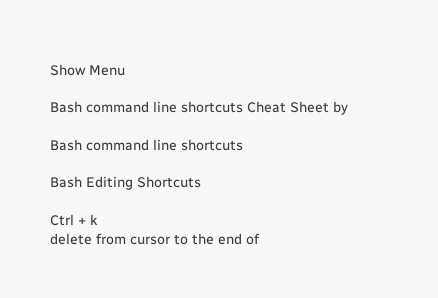Show Menu

Bash command line shortcuts Cheat Sheet by

Bash command line shortcuts

Bash Editing Shortcuts

Ctrl + k
delete from cursor to the end of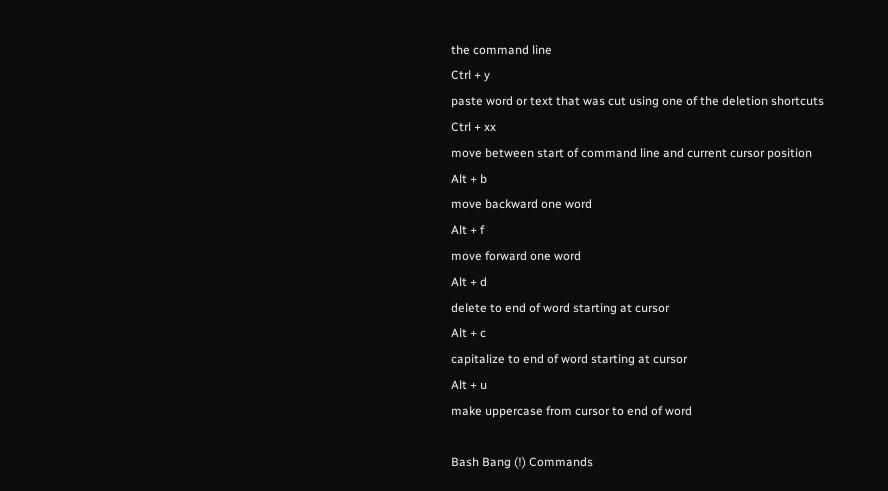the command line
Ctrl + y
paste word or text that was cut using one of the deletion shortcuts
Ctrl + xx
move between start of command line and current cursor position
Alt + b
move backward one word
Alt + f
move forward one word
Alt + d
delete to end of word starting at cursor
Alt + c
capitalize to end of word starting at cursor
Alt + u
make uppercase from cursor to end of word

Bash Bang (!) Commands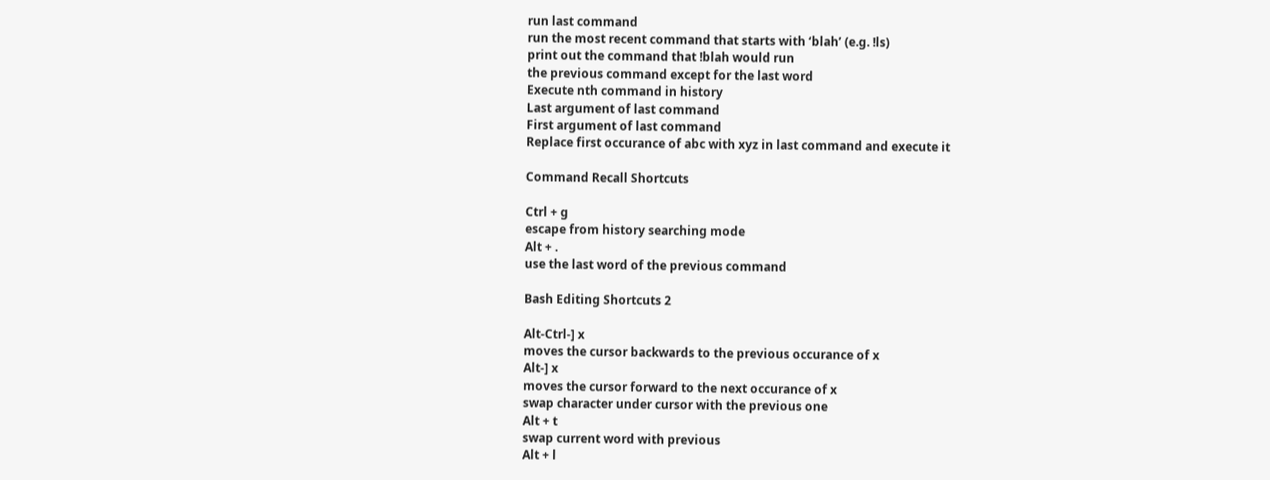run last command
run the most recent command that starts with ‘blah’ (e.g. !ls)
print out the command that !blah would run
the previous command except for the last word
Execute nth command in history
Last argument of last command
First argument of last command
Replace first occurance of abc with xyz in last command and execute it

Command Recall Shortcuts

Ctrl + g
escape from history searching mode
Alt + .
use the last word of the previous command

Bash Editing Shortcuts 2

Alt-Ctrl-] x
moves the cursor backwards to the previous occurance of x
Alt-] x
moves the cursor forward to the next occurance of x
swap character under cursor with the previous one
Alt + t
swap current word with previous
Alt + l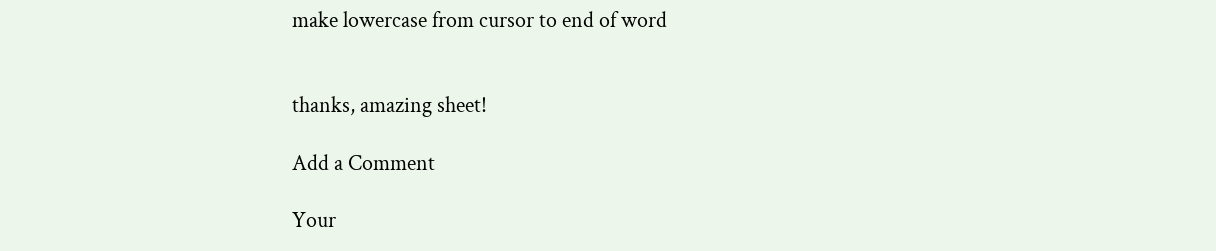make lowercase from cursor to end of word


thanks, amazing sheet!

Add a Comment

Your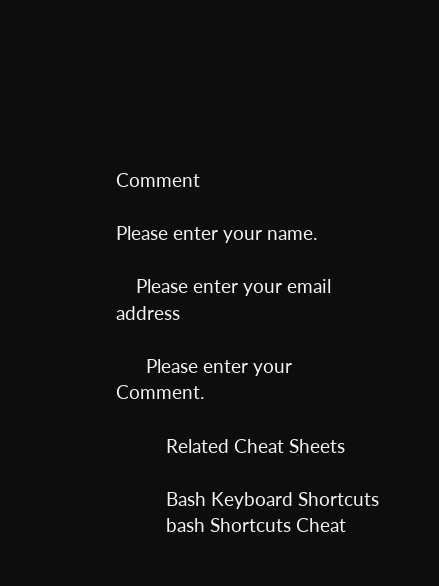Comment

Please enter your name.

    Please enter your email address

      Please enter your Comment.

          Related Cheat Sheets

          Bash Keyboard Shortcuts
          bash Shortcuts Cheat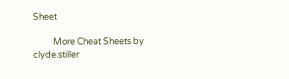Sheet

          More Cheat Sheets by clyde.stiller